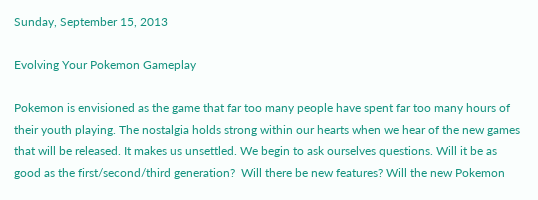Sunday, September 15, 2013

Evolving Your Pokemon Gameplay

Pokemon is envisioned as the game that far too many people have spent far too many hours of their youth playing. The nostalgia holds strong within our hearts when we hear of the new games that will be released. It makes us unsettled. We begin to ask ourselves questions. Will it be as good as the first/second/third generation?  Will there be new features? Will the new Pokemon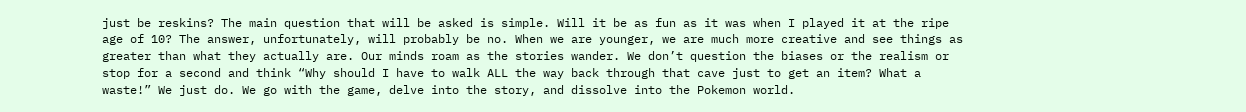just be reskins? The main question that will be asked is simple. Will it be as fun as it was when I played it at the ripe age of 10? The answer, unfortunately, will probably be no. When we are younger, we are much more creative and see things as greater than what they actually are. Our minds roam as the stories wander. We don’t question the biases or the realism or stop for a second and think “Why should I have to walk ALL the way back through that cave just to get an item? What a waste!” We just do. We go with the game, delve into the story, and dissolve into the Pokemon world.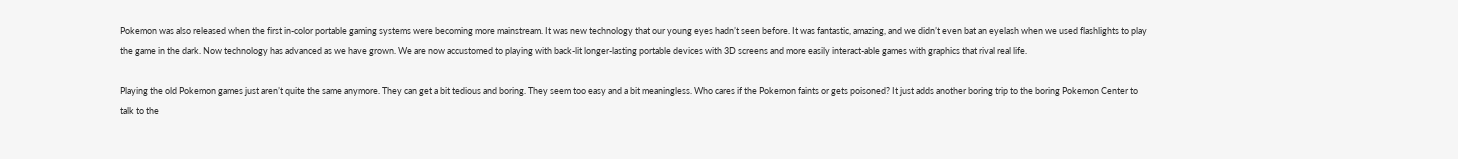Pokemon was also released when the first in-color portable gaming systems were becoming more mainstream. It was new technology that our young eyes hadn’t seen before. It was fantastic, amazing, and we didn’t even bat an eyelash when we used flashlights to play the game in the dark. Now technology has advanced as we have grown. We are now accustomed to playing with back-lit longer-lasting portable devices with 3D screens and more easily interact-able games with graphics that rival real life.

Playing the old Pokemon games just aren’t quite the same anymore. They can get a bit tedious and boring. They seem too easy and a bit meaningless. Who cares if the Pokemon faints or gets poisoned? It just adds another boring trip to the boring Pokemon Center to talk to the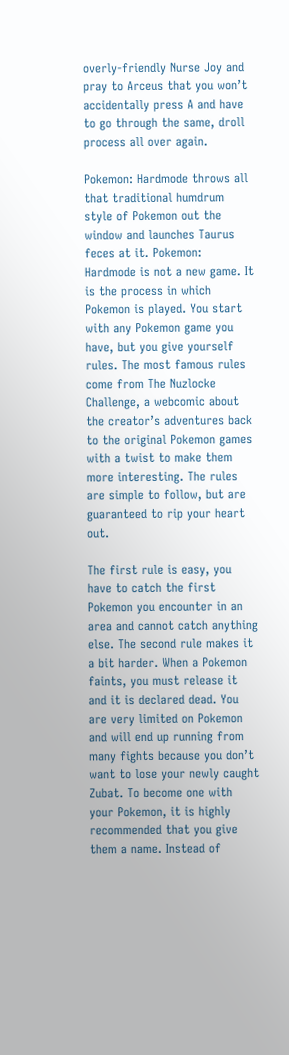overly-friendly Nurse Joy and pray to Arceus that you won’t accidentally press A and have to go through the same, droll process all over again.

Pokemon: Hardmode throws all that traditional humdrum style of Pokemon out the window and launches Taurus feces at it. Pokemon: Hardmode is not a new game. It is the process in which Pokemon is played. You start with any Pokemon game you have, but you give yourself rules. The most famous rules come from The Nuzlocke Challenge, a webcomic about the creator’s adventures back to the original Pokemon games with a twist to make them more interesting. The rules are simple to follow, but are guaranteed to rip your heart out.

The first rule is easy, you have to catch the first Pokemon you encounter in an area and cannot catch anything else. The second rule makes it a bit harder. When a Pokemon faints, you must release it and it is declared dead. You are very limited on Pokemon and will end up running from many fights because you don’t want to lose your newly caught Zubat. To become one with your Pokemon, it is highly recommended that you give them a name. Instead of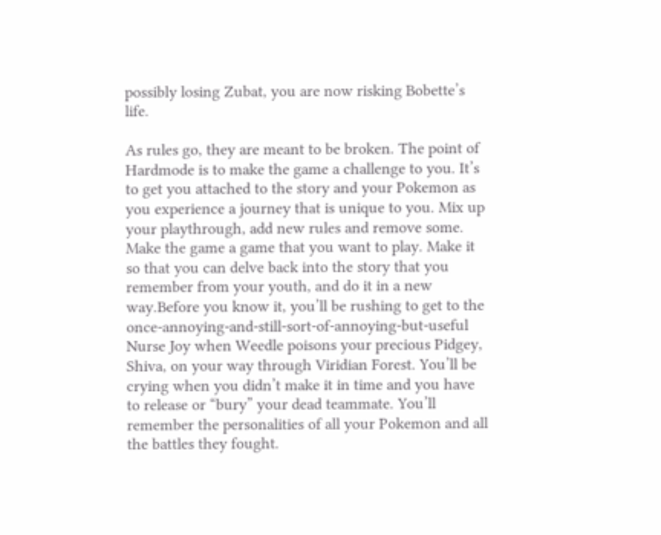possibly losing Zubat, you are now risking Bobette’s life.

As rules go, they are meant to be broken. The point of Hardmode is to make the game a challenge to you. It’s to get you attached to the story and your Pokemon as you experience a journey that is unique to you. Mix up your playthrough, add new rules and remove some. Make the game a game that you want to play. Make it so that you can delve back into the story that you remember from your youth, and do it in a new way.Before you know it, you’ll be rushing to get to the once-annoying-and-still-sort-of-annoying-but-useful Nurse Joy when Weedle poisons your precious Pidgey, Shiva, on your way through Viridian Forest. You’ll be crying when you didn’t make it in time and you have to release or “bury” your dead teammate. You’ll remember the personalities of all your Pokemon and all the battles they fought.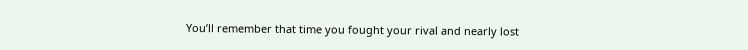You’ll remember that time you fought your rival and nearly lost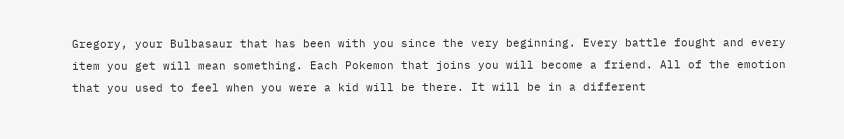Gregory, your Bulbasaur that has been with you since the very beginning. Every battle fought and every item you get will mean something. Each Pokemon that joins you will become a friend. All of the emotion that you used to feel when you were a kid will be there. It will be in a different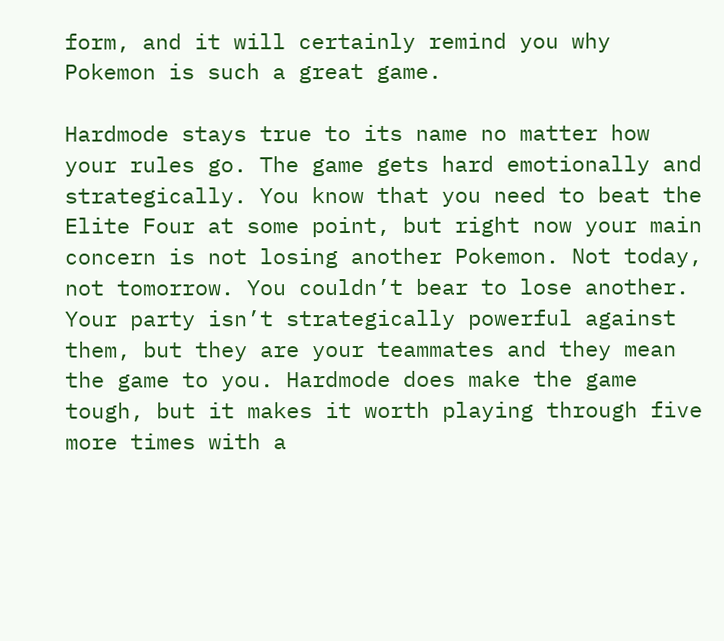form, and it will certainly remind you why Pokemon is such a great game.

Hardmode stays true to its name no matter how your rules go. The game gets hard emotionally and strategically. You know that you need to beat the Elite Four at some point, but right now your main concern is not losing another Pokemon. Not today, not tomorrow. You couldn’t bear to lose another. Your party isn’t strategically powerful against them, but they are your teammates and they mean the game to you. Hardmode does make the game tough, but it makes it worth playing through five more times with a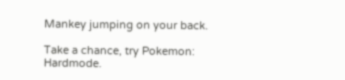Mankey jumping on your back.

Take a chance, try Pokemon: Hardmode.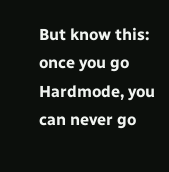But know this: once you go Hardmode, you can never go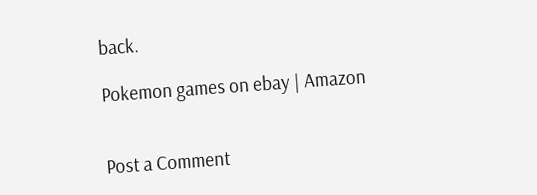back.

Pokemon games on ebay | Amazon


Post a Comment